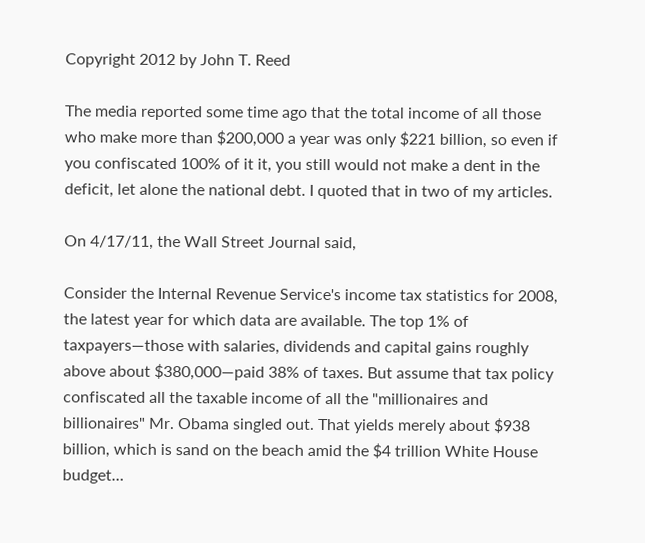Copyright 2012 by John T. Reed

The media reported some time ago that the total income of all those who make more than $200,000 a year was only $221 billion, so even if you confiscated 100% of it it, you still would not make a dent in the deficit, let alone the national debt. I quoted that in two of my articles.

On 4/17/11, the Wall Street Journal said,

Consider the Internal Revenue Service's income tax statistics for 2008, the latest year for which data are available. The top 1% of taxpayers—those with salaries, dividends and capital gains roughly above about $380,000—paid 38% of taxes. But assume that tax policy confiscated all the taxable income of all the "millionaires and billionaires" Mr. Obama singled out. That yields merely about $938 billion, which is sand on the beach amid the $4 trillion White House budget…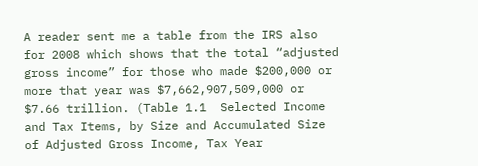A reader sent me a table from the IRS also for 2008 which shows that the total “adjusted gross income” for those who made $200,000 or more that year was $7,662,907,509,000 or $7.66 trillion. (Table 1.1  Selected Income and Tax Items, by Size and Accumulated Size of Adjusted Gross Income, Tax Year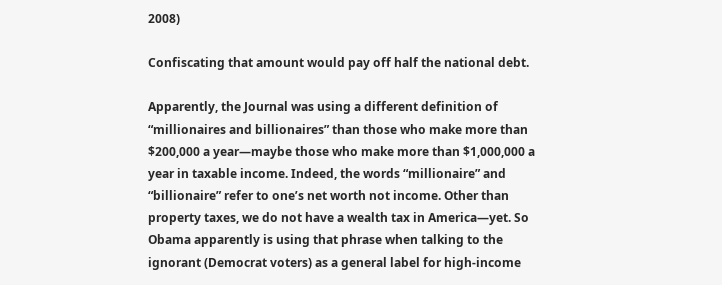2008)

Confiscating that amount would pay off half the national debt.

Apparently, the Journal was using a different definition of “millionaires and billionaires” than those who make more than $200,000 a year—maybe those who make more than $1,000,000 a year in taxable income. Indeed, the words “millionaire” and “billionaire” refer to one’s net worth not income. Other than property taxes, we do not have a wealth tax in America—yet. So Obama apparently is using that phrase when talking to the ignorant (Democrat voters) as a general label for high-income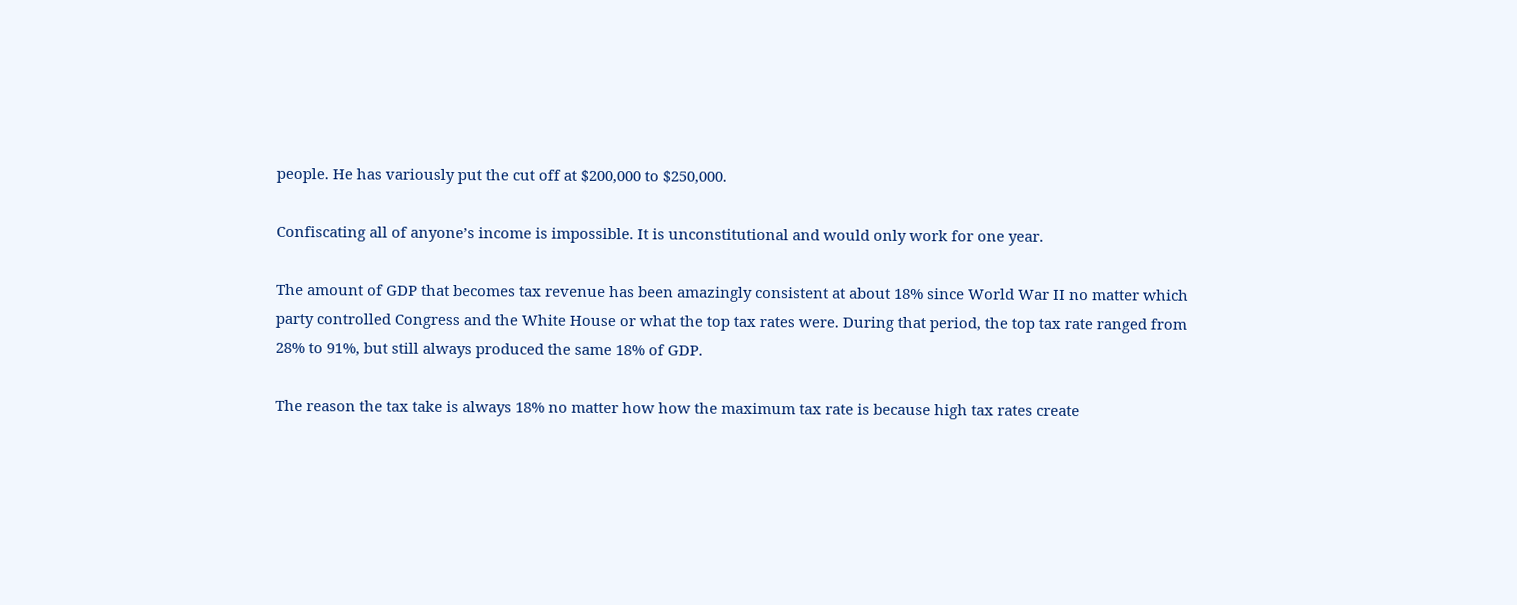people. He has variously put the cut off at $200,000 to $250,000.

Confiscating all of anyone’s income is impossible. It is unconstitutional and would only work for one year.

The amount of GDP that becomes tax revenue has been amazingly consistent at about 18% since World War II no matter which party controlled Congress and the White House or what the top tax rates were. During that period, the top tax rate ranged from 28% to 91%, but still always produced the same 18% of GDP.

The reason the tax take is always 18% no matter how how the maximum tax rate is because high tax rates create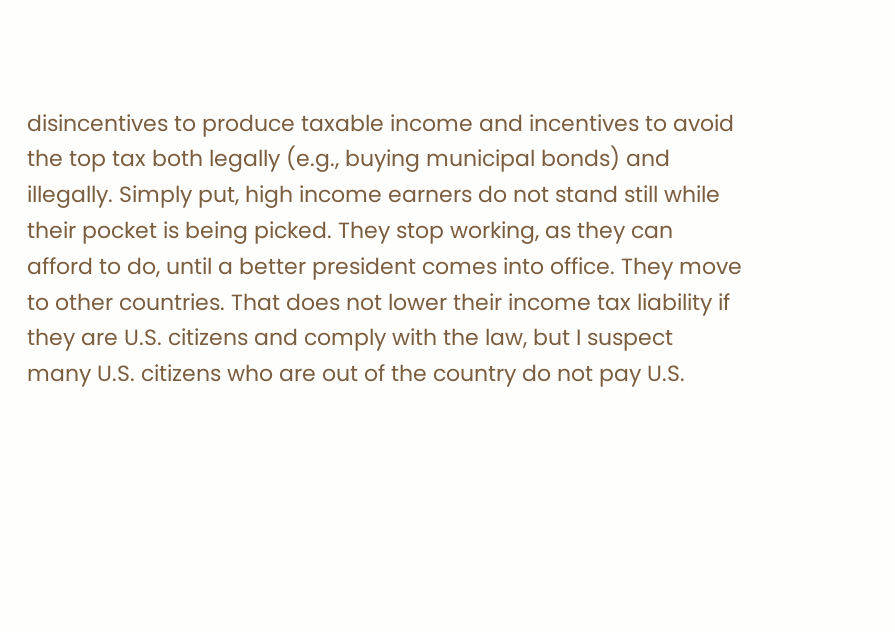disincentives to produce taxable income and incentives to avoid the top tax both legally (e.g., buying municipal bonds) and illegally. Simply put, high income earners do not stand still while their pocket is being picked. They stop working, as they can afford to do, until a better president comes into office. They move to other countries. That does not lower their income tax liability if they are U.S. citizens and comply with the law, but I suspect many U.S. citizens who are out of the country do not pay U.S.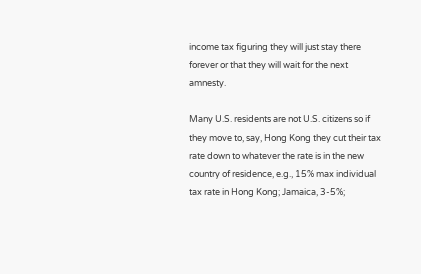income tax figuring they will just stay there forever or that they will wait for the next amnesty.

Many U.S. residents are not U.S. citizens so if they move to, say, Hong Kong they cut their tax rate down to whatever the rate is in the new country of residence, e.g., 15% max individual tax rate in Hong Kong; Jamaica, 3-5%;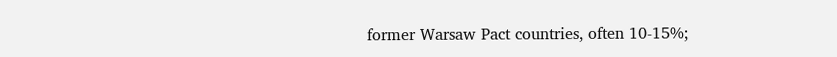former Warsaw Pact countries, often 10-15%;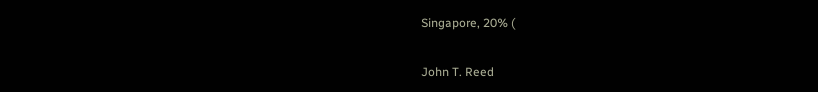Singapore, 20% (

John T. Reed